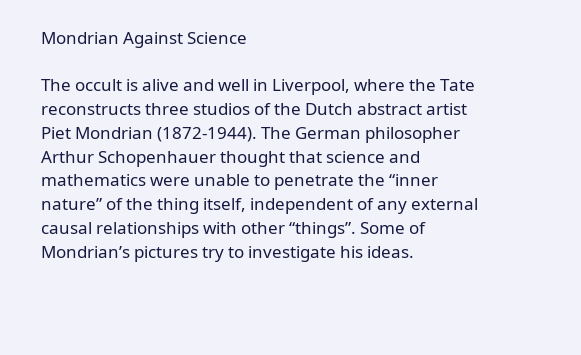Mondrian Against Science

The occult is alive and well in Liverpool, where the Tate reconstructs three studios of the Dutch abstract artist Piet Mondrian (1872-1944). The German philosopher Arthur Schopenhauer thought that science and mathematics were unable to penetrate the “inner nature” of the thing itself, independent of any external causal relationships with other “things”. Some of Mondrian’s pictures try to investigate his ideas.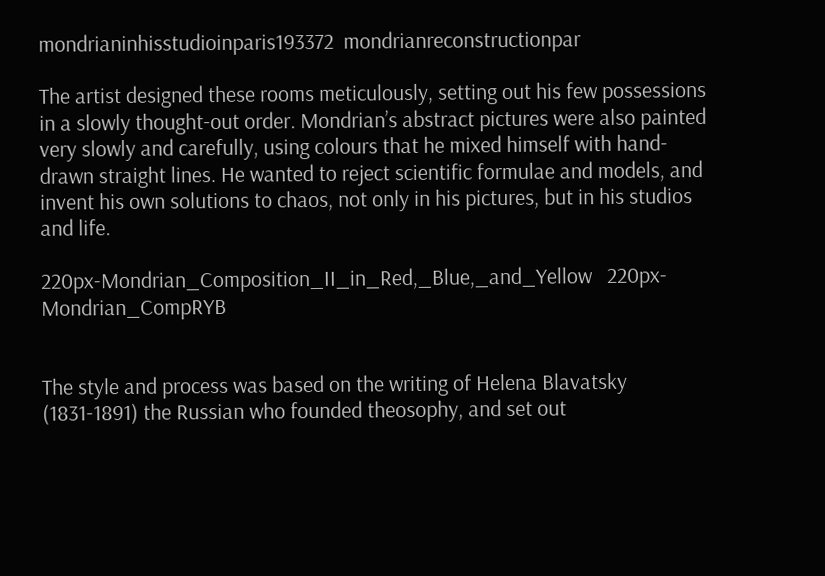mondrianinhisstudioinparis193372  mondrianreconstructionpar

The artist designed these rooms meticulously, setting out his few possessions in a slowly thought-out order. Mondrian’s abstract pictures were also painted very slowly and carefully, using colours that he mixed himself with hand-drawn straight lines. He wanted to reject scientific formulae and models, and invent his own solutions to chaos, not only in his pictures, but in his studios and life.

220px-Mondrian_Composition_II_in_Red,_Blue,_and_Yellow   220px-Mondrian_CompRYB


The style and process was based on the writing of Helena Blavatsky (1831-1891) the Russian who founded theosophy, and set out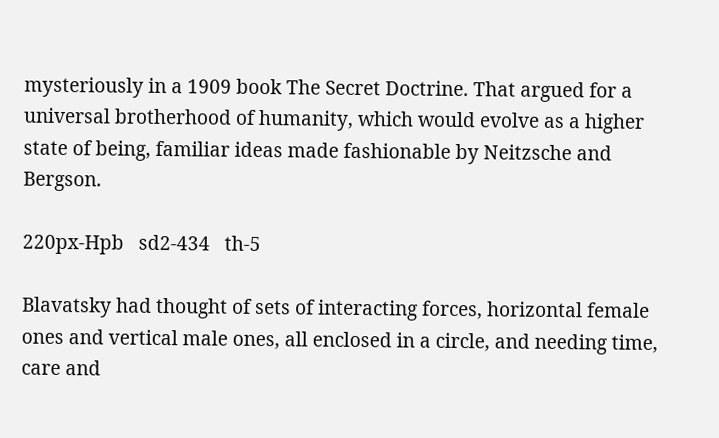mysteriously in a 1909 book The Secret Doctrine. That argued for a universal brotherhood of humanity, which would evolve as a higher state of being, familiar ideas made fashionable by Neitzsche and Bergson.

220px-Hpb   sd2-434   th-5

Blavatsky had thought of sets of interacting forces, horizontal female ones and vertical male ones, all enclosed in a circle, and needing time, care and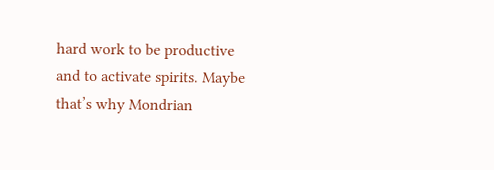hard work to be productive and to activate spirits. Maybe that’s why Mondrian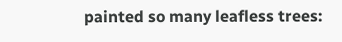painted so many leafless trees: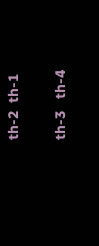th-2  th-1

th-3   th-4